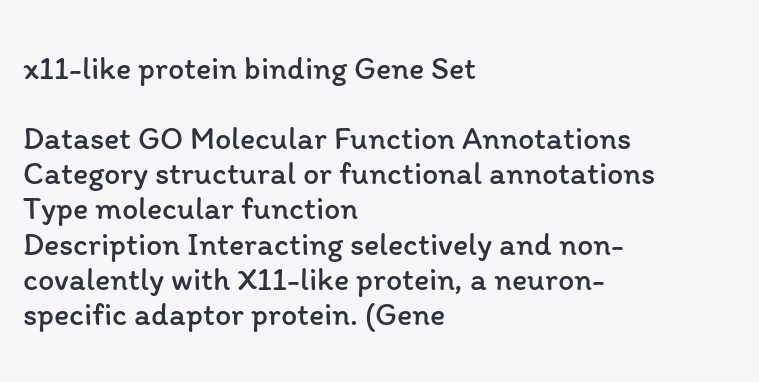x11-like protein binding Gene Set

Dataset GO Molecular Function Annotations
Category structural or functional annotations
Type molecular function
Description Interacting selectively and non-covalently with X11-like protein, a neuron-specific adaptor protein. (Gene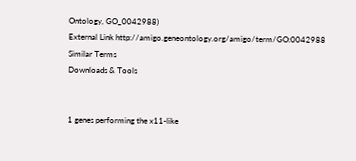Ontology, GO_0042988)
External Link http://amigo.geneontology.org/amigo/term/GO:0042988
Similar Terms
Downloads & Tools


1 genes performing the x11-like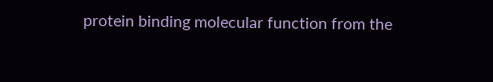protein binding molecular function from the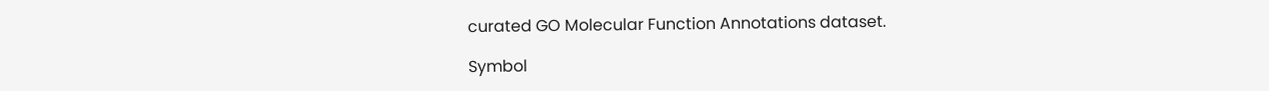curated GO Molecular Function Annotations dataset.

Symbol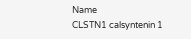Name
CLSTN1 calsyntenin 1